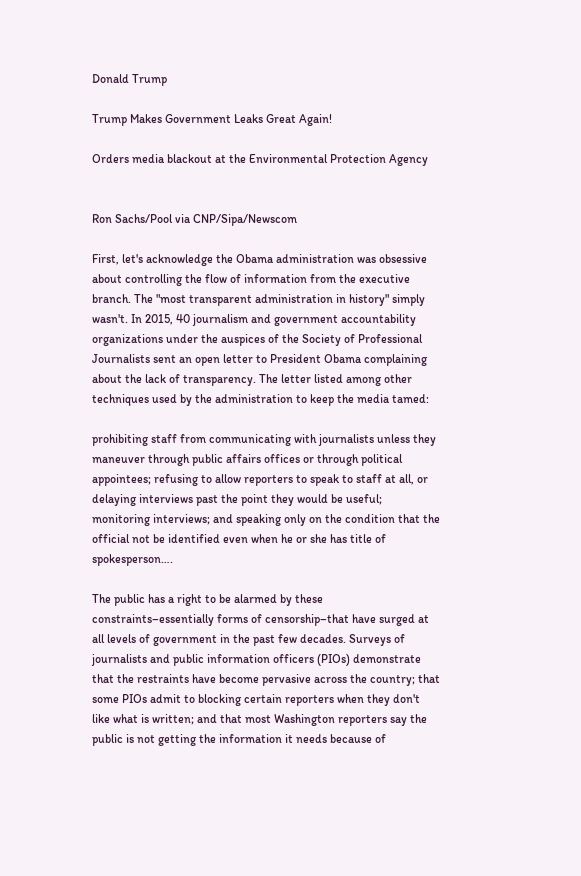Donald Trump

Trump Makes Government Leaks Great Again!

Orders media blackout at the Environmental Protection Agency


Ron Sachs/Pool via CNP/Sipa/Newscom

First, let's acknowledge the Obama administration was obsessive about controlling the flow of information from the executive branch. The "most transparent administration in history" simply wasn't. In 2015, 40 journalism and government accountability organizations under the auspices of the Society of Professional Journalists sent an open letter to President Obama complaining about the lack of transparency. The letter listed among other techniques used by the administration to keep the media tamed:

prohibiting staff from communicating with journalists unless they maneuver through public affairs offices or through political appointees; refusing to allow reporters to speak to staff at all, or delaying interviews past the point they would be useful; monitoring interviews; and speaking only on the condition that the official not be identified even when he or she has title of spokesperson….

The public has a right to be alarmed by these constraints–essentially forms of censorship–that have surged at all levels of government in the past few decades. Surveys of journalists and public information officers (PIOs) demonstrate that the restraints have become pervasive across the country; that some PIOs admit to blocking certain reporters when they don't like what is written; and that most Washington reporters say the public is not getting the information it needs because of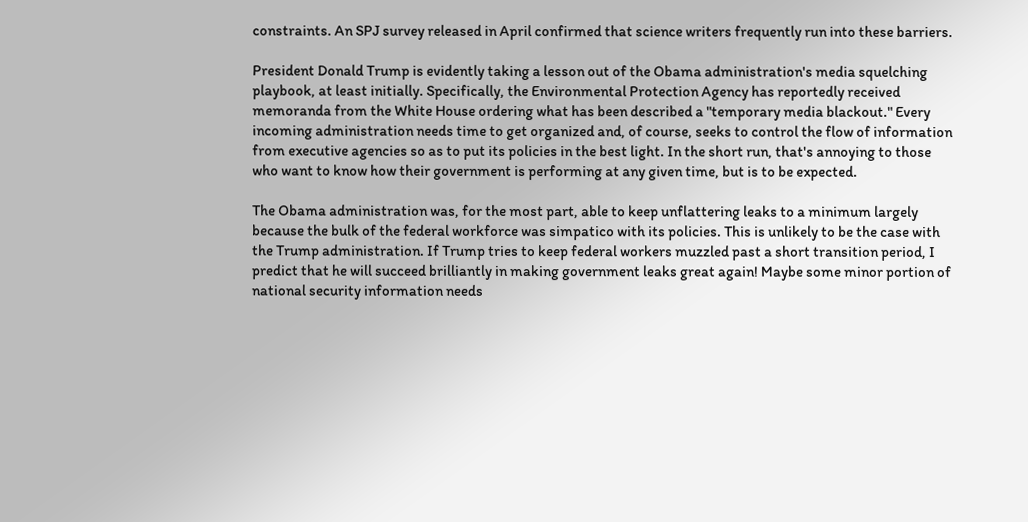constraints. An SPJ survey released in April confirmed that science writers frequently run into these barriers.

President Donald Trump is evidently taking a lesson out of the Obama administration's media squelching playbook, at least initially. Specifically, the Environmental Protection Agency has reportedly received memoranda from the White House ordering what has been described a "temporary media blackout." Every incoming administration needs time to get organized and, of course, seeks to control the flow of information from executive agencies so as to put its policies in the best light. In the short run, that's annoying to those who want to know how their government is performing at any given time, but is to be expected.

The Obama administration was, for the most part, able to keep unflattering leaks to a minimum largely because the bulk of the federal workforce was simpatico with its policies. This is unlikely to be the case with the Trump administration. If Trump tries to keep federal workers muzzled past a short transition period, I predict that he will succeed brilliantly in making government leaks great again! Maybe some minor portion of national security information needs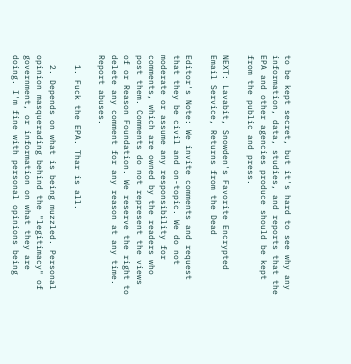to be kept secret, but it's hard to see why any information, data, studies, and reports that the EPA and other agencies produce should be kept from the public and press.

NEXT: Lavabit, Snowden's Favorite Encrypted Email Service, Returns from the Dead

Editor's Note: We invite comments and request that they be civil and on-topic. We do not moderate or assume any responsibility for comments, which are owned by the readers who post them. Comments do not represent the views of or Reason Foundation. We reserve the right to delete any comment for any reason at any time. Report abuses.

  1. Fuck the EPA. Thar is all.

  2. Depends on what is being muzzled. Personal opinion masquerading behind the "legitimacy" of government, or information on what they are doing. I'm fine with personal opinions being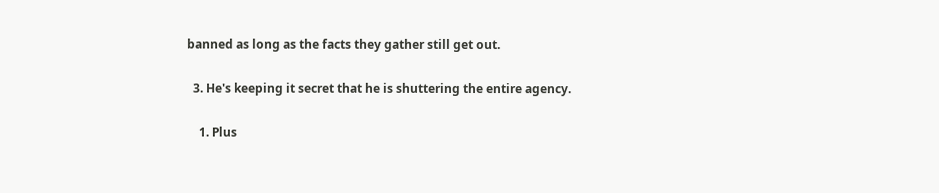banned as long as the facts they gather still get out.

  3. He's keeping it secret that he is shuttering the entire agency.

    1. Plus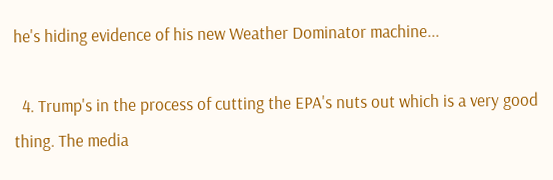he's hiding evidence of his new Weather Dominator machine...

  4. Trump's in the process of cutting the EPA's nuts out which is a very good thing. The media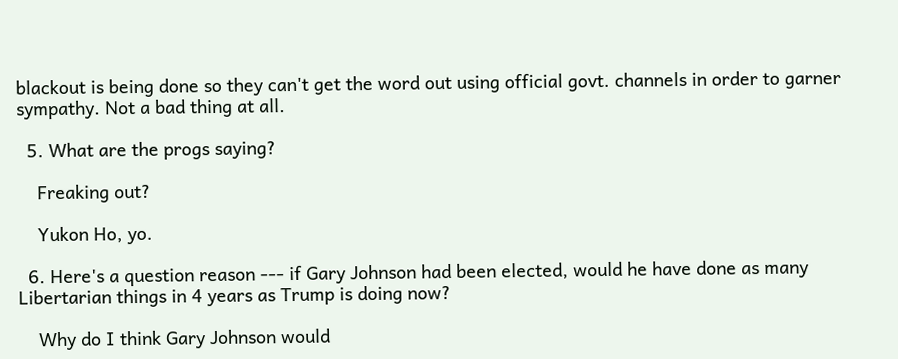blackout is being done so they can't get the word out using official govt. channels in order to garner sympathy. Not a bad thing at all.

  5. What are the progs saying?

    Freaking out?

    Yukon Ho, yo.

  6. Here's a question reason --- if Gary Johnson had been elected, would he have done as many Libertarian things in 4 years as Trump is doing now?

    Why do I think Gary Johnson would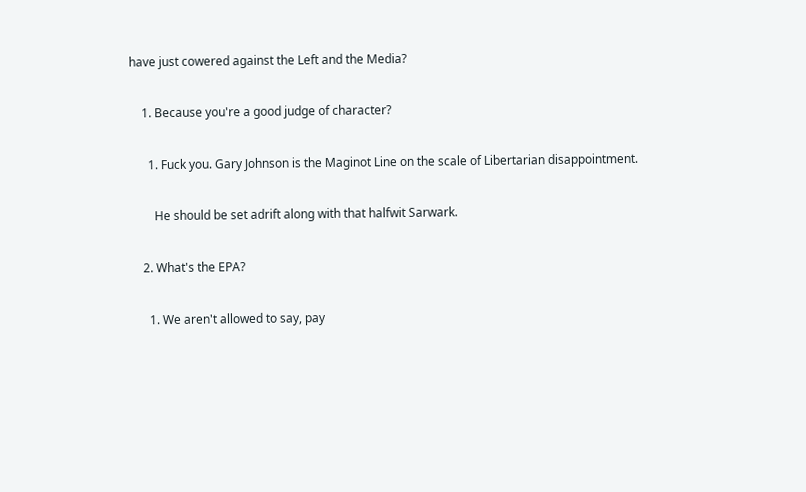have just cowered against the Left and the Media?

    1. Because you're a good judge of character?

      1. Fuck you. Gary Johnson is the Maginot Line on the scale of Libertarian disappointment.

        He should be set adrift along with that halfwit Sarwark.

    2. What's the EPA?

      1. We aren't allowed to say, pay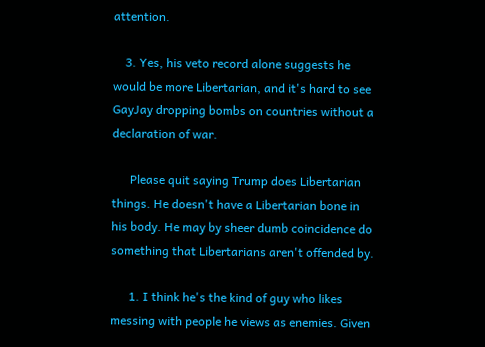attention.

    3. Yes, his veto record alone suggests he would be more Libertarian, and it's hard to see GayJay dropping bombs on countries without a declaration of war.

      Please quit saying Trump does Libertarian things. He doesn't have a Libertarian bone in his body. He may by sheer dumb coincidence do something that Libertarians aren't offended by.

      1. I think he's the kind of guy who likes messing with people he views as enemies. Given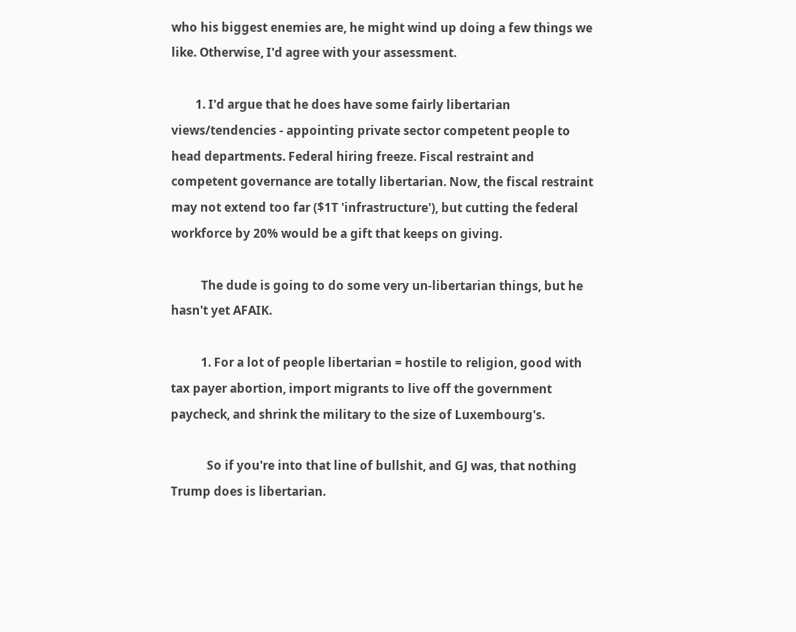who his biggest enemies are, he might wind up doing a few things we like. Otherwise, I'd agree with your assessment.

        1. I'd argue that he does have some fairly libertarian views/tendencies - appointing private sector competent people to head departments. Federal hiring freeze. Fiscal restraint and competent governance are totally libertarian. Now, the fiscal restraint may not extend too far ($1T 'infrastructure'), but cutting the federal workforce by 20% would be a gift that keeps on giving.

          The dude is going to do some very un-libertarian things, but he hasn't yet AFAIK.

          1. For a lot of people libertarian = hostile to religion, good with tax payer abortion, import migrants to live off the government paycheck, and shrink the military to the size of Luxembourg's.

            So if you're into that line of bullshit, and GJ was, that nothing Trump does is libertarian.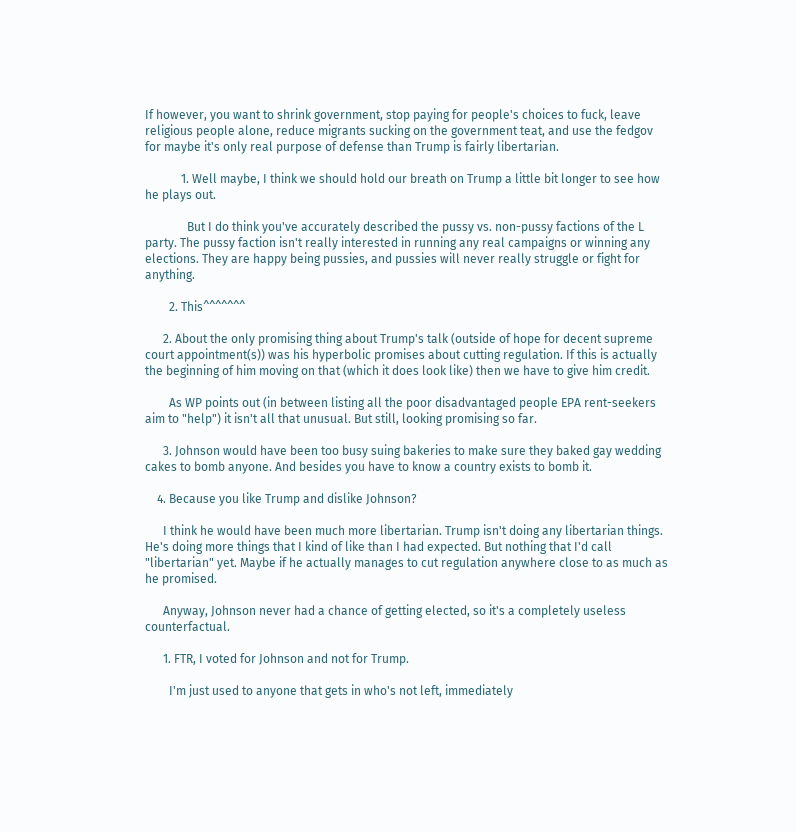If however, you want to shrink government, stop paying for people's choices to fuck, leave religious people alone, reduce migrants sucking on the government teat, and use the fedgov for maybe it's only real purpose of defense than Trump is fairly libertarian.

            1. Well maybe, I think we should hold our breath on Trump a little bit longer to see how he plays out.

              But I do think you've accurately described the pussy vs. non-pussy factions of the L party. The pussy faction isn't really interested in running any real campaigns or winning any elections. They are happy being pussies, and pussies will never really struggle or fight for anything.

        2. This^^^^^^^

      2. About the only promising thing about Trump's talk (outside of hope for decent supreme court appointment(s)) was his hyperbolic promises about cutting regulation. If this is actually the beginning of him moving on that (which it does look like) then we have to give him credit.

        As WP points out (in between listing all the poor disadvantaged people EPA rent-seekers aim to "help") it isn't all that unusual. But still, looking promising so far.

      3. Johnson would have been too busy suing bakeries to make sure they baked gay wedding cakes to bomb anyone. And besides you have to know a country exists to bomb it.

    4. Because you like Trump and dislike Johnson?

      I think he would have been much more libertarian. Trump isn't doing any libertarian things. He's doing more things that I kind of like than I had expected. But nothing that I'd call "libertarian" yet. Maybe if he actually manages to cut regulation anywhere close to as much as he promised.

      Anyway, Johnson never had a chance of getting elected, so it's a completely useless counterfactual.

      1. FTR, I voted for Johnson and not for Trump.

        I'm just used to anyone that gets in who's not left, immediately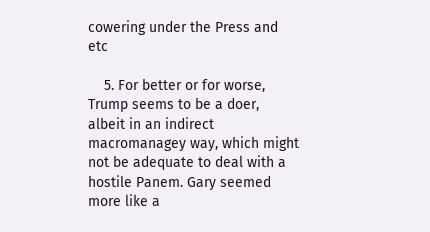cowering under the Press and etc

    5. For better or for worse, Trump seems to be a doer, albeit in an indirect macromanagey way, which might not be adequate to deal with a hostile Panem. Gary seemed more like a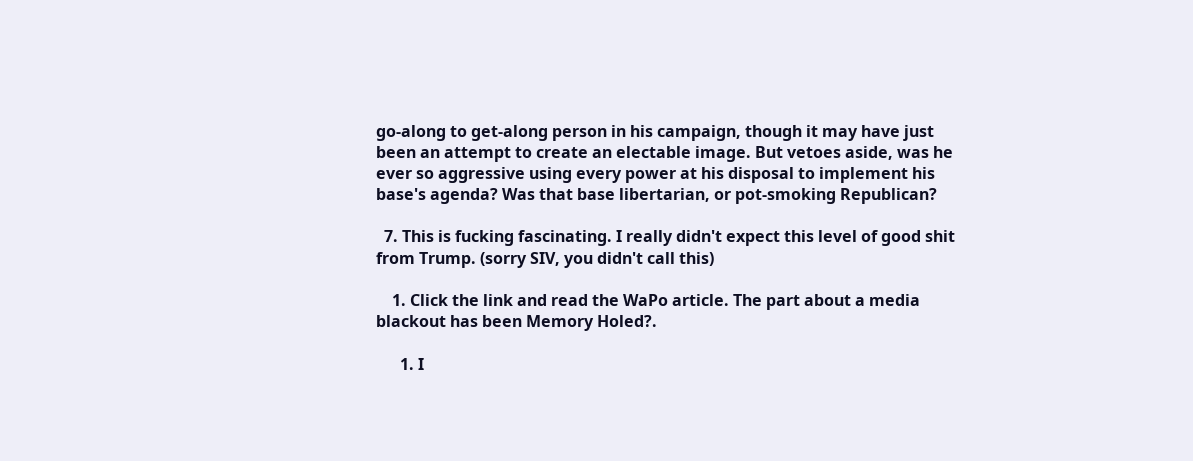go-along to get-along person in his campaign, though it may have just been an attempt to create an electable image. But vetoes aside, was he ever so aggressive using every power at his disposal to implement his base's agenda? Was that base libertarian, or pot-smoking Republican?

  7. This is fucking fascinating. I really didn't expect this level of good shit from Trump. (sorry SIV, you didn't call this)

    1. Click the link and read the WaPo article. The part about a media blackout has been Memory Holed?.

      1. I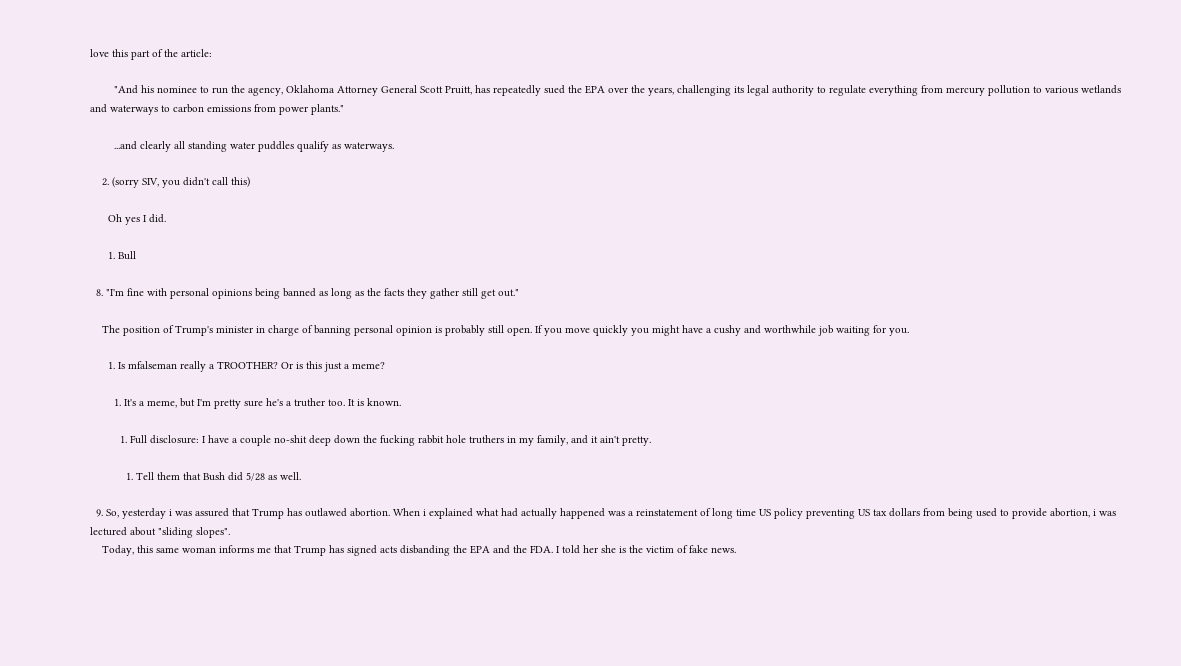love this part of the article:

        "And his nominee to run the agency, Oklahoma Attorney General Scott Pruitt, has repeatedly sued the EPA over the years, challenging its legal authority to regulate everything from mercury pollution to various wetlands and waterways to carbon emissions from power plants."

        ...and clearly all standing water puddles qualify as waterways.

    2. (sorry SIV, you didn't call this)

      Oh yes I did.

      1. Bull

  8. "I'm fine with personal opinions being banned as long as the facts they gather still get out."

    The position of Trump's minister in charge of banning personal opinion is probably still open. If you move quickly you might have a cushy and worthwhile job waiting for you.

      1. Is mfalseman really a TROOTHER? Or is this just a meme?

        1. It's a meme, but I'm pretty sure he's a truther too. It is known.

          1. Full disclosure: I have a couple no-shit deep down the fucking rabbit hole truthers in my family, and it ain't pretty.

            1. Tell them that Bush did 5/28 as well.

  9. So, yesterday i was assured that Trump has outlawed abortion. When i explained what had actually happened was a reinstatement of long time US policy preventing US tax dollars from being used to provide abortion, i was lectured about "sliding slopes".
    Today, this same woman informs me that Trump has signed acts disbanding the EPA and the FDA. I told her she is the victim of fake news.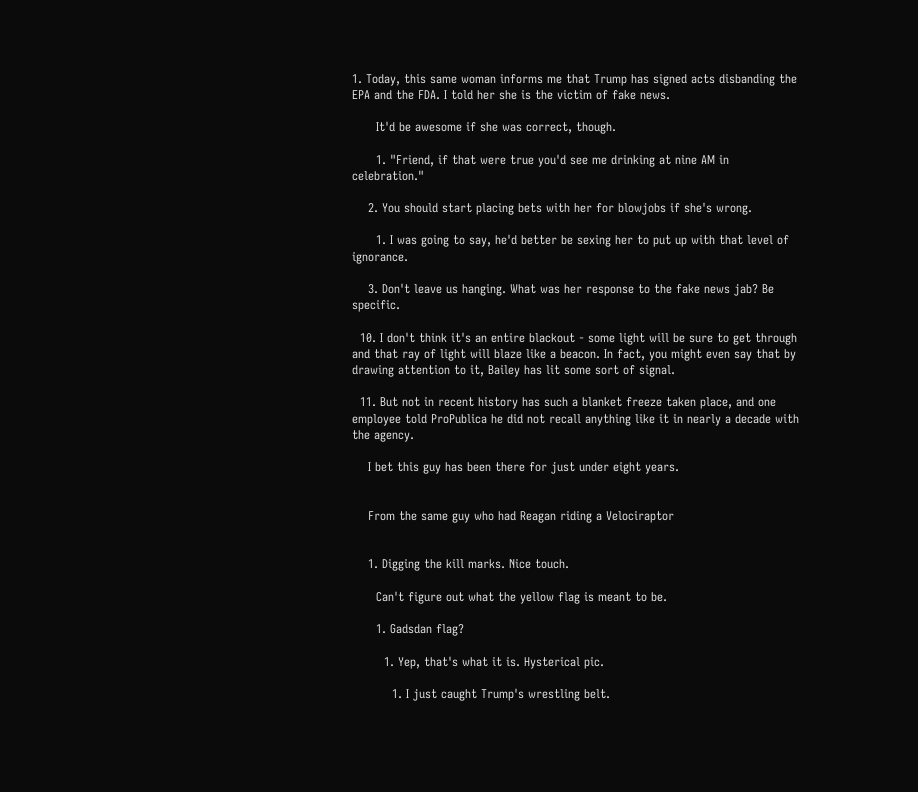1. Today, this same woman informs me that Trump has signed acts disbanding the EPA and the FDA. I told her she is the victim of fake news.

      It'd be awesome if she was correct, though.

      1. "Friend, if that were true you'd see me drinking at nine AM in celebration."

    2. You should start placing bets with her for blowjobs if she's wrong.

      1. I was going to say, he'd better be sexing her to put up with that level of ignorance.

    3. Don't leave us hanging. What was her response to the fake news jab? Be specific.

  10. I don't think it's an entire blackout - some light will be sure to get through and that ray of light will blaze like a beacon. In fact, you might even say that by drawing attention to it, Bailey has lit some sort of signal.

  11. But not in recent history has such a blanket freeze taken place, and one employee told ProPublica he did not recall anything like it in nearly a decade with the agency.

    I bet this guy has been there for just under eight years.


    From the same guy who had Reagan riding a Velociraptor


    1. Digging the kill marks. Nice touch.

      Can't figure out what the yellow flag is meant to be.

      1. Gadsdan flag?

        1. Yep, that's what it is. Hysterical pic.

          1. I just caught Trump's wrestling belt.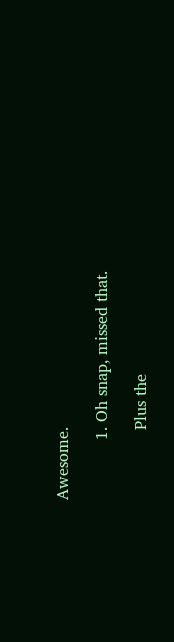Awesome.

            1. Oh snap, missed that.

              Plus the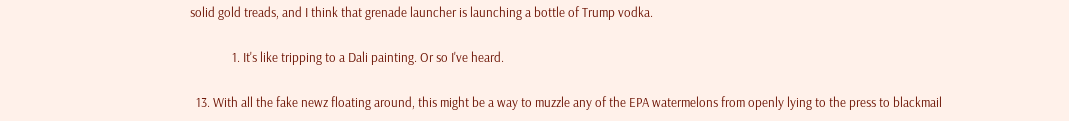solid gold treads, and I think that grenade launcher is launching a bottle of Trump vodka.

              1. It's like tripping to a Dali painting. Or so I've heard.

  13. With all the fake newz floating around, this might be a way to muzzle any of the EPA watermelons from openly lying to the press to blackmail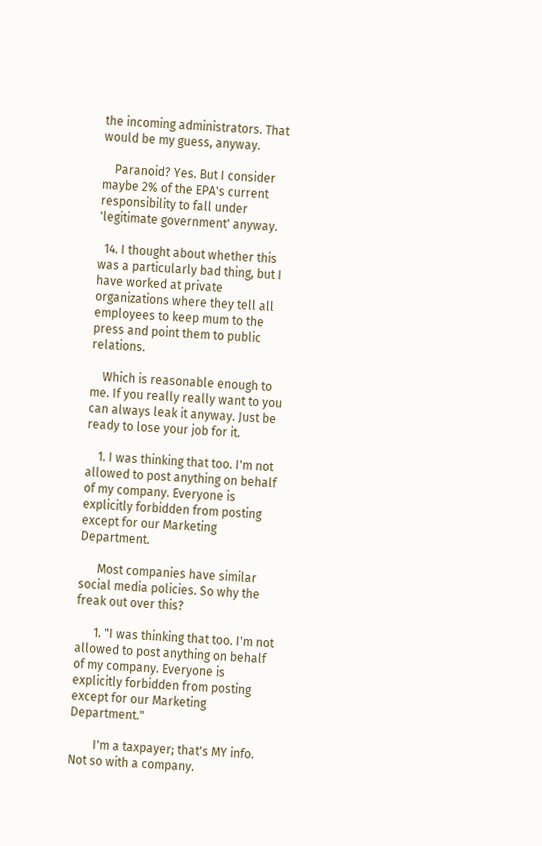the incoming administrators. That would be my guess, anyway.

    Paranoid? Yes. But I consider maybe 2% of the EPA's current responsibility to fall under 'legitimate government' anyway.

  14. I thought about whether this was a particularly bad thing, but I have worked at private organizations where they tell all employees to keep mum to the press and point them to public relations.

    Which is reasonable enough to me. If you really really want to you can always leak it anyway. Just be ready to lose your job for it.

    1. I was thinking that too. I'm not allowed to post anything on behalf of my company. Everyone is explicitly forbidden from posting except for our Marketing Department.

      Most companies have similar social media policies. So why the freak out over this?

      1. "I was thinking that too. I'm not allowed to post anything on behalf of my company. Everyone is explicitly forbidden from posting except for our Marketing Department."

        I'm a taxpayer; that's MY info. Not so with a company.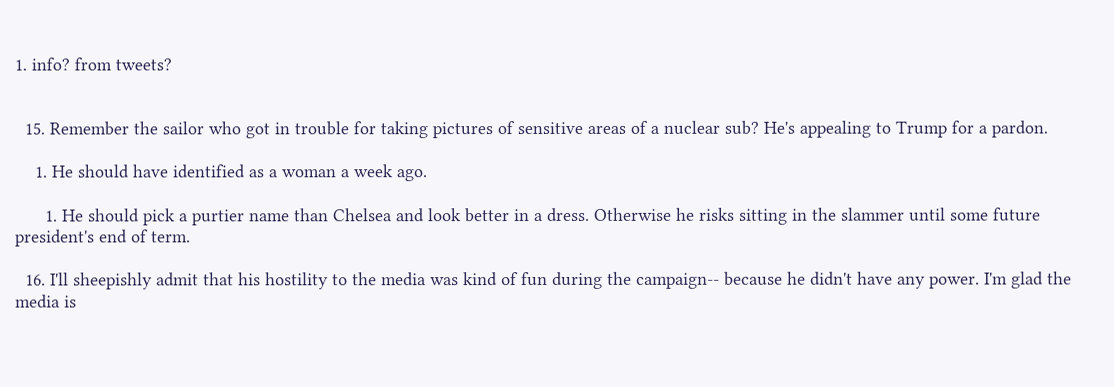1. info? from tweets?


  15. Remember the sailor who got in trouble for taking pictures of sensitive areas of a nuclear sub? He's appealing to Trump for a pardon.

    1. He should have identified as a woman a week ago.

      1. He should pick a purtier name than Chelsea and look better in a dress. Otherwise he risks sitting in the slammer until some future president's end of term.

  16. I'll sheepishly admit that his hostility to the media was kind of fun during the campaign-- because he didn't have any power. I'm glad the media is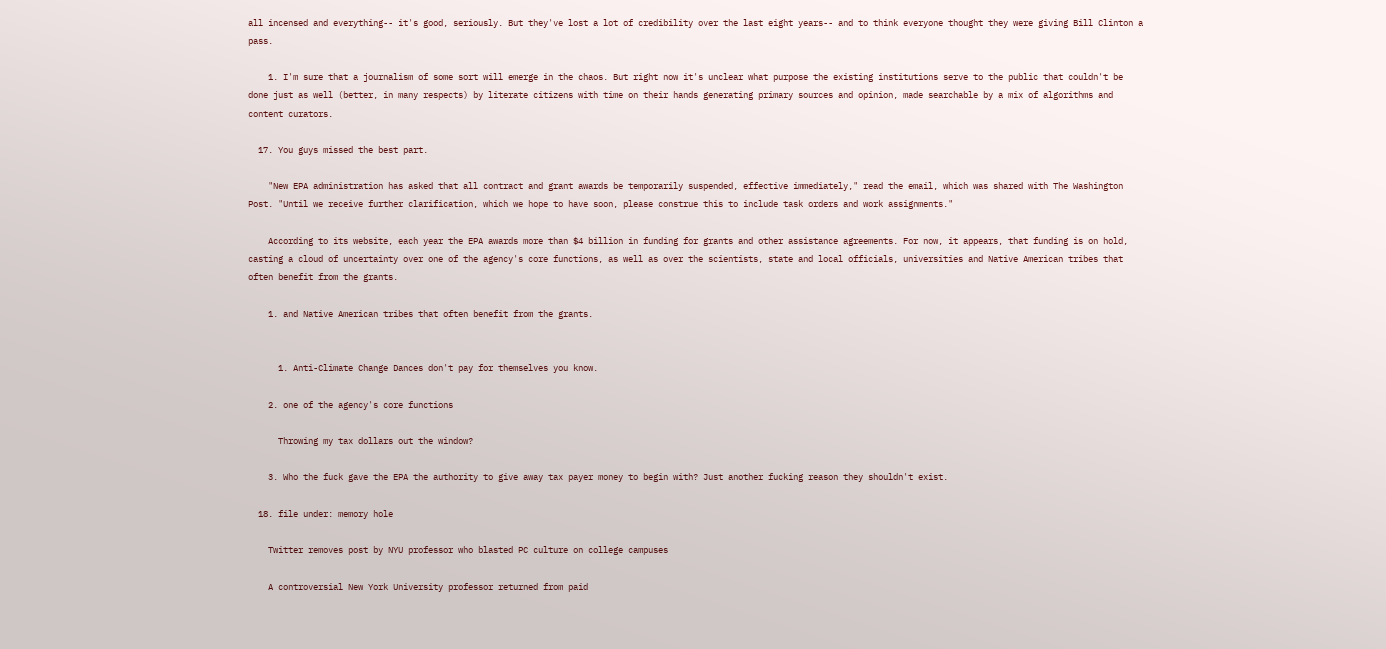all incensed and everything-- it's good, seriously. But they've lost a lot of credibility over the last eight years-- and to think everyone thought they were giving Bill Clinton a pass.

    1. I'm sure that a journalism of some sort will emerge in the chaos. But right now it's unclear what purpose the existing institutions serve to the public that couldn't be done just as well (better, in many respects) by literate citizens with time on their hands generating primary sources and opinion, made searchable by a mix of algorithms and content curators.

  17. You guys missed the best part.

    "New EPA administration has asked that all contract and grant awards be temporarily suspended, effective immediately," read the email, which was shared with The Washington Post. "Until we receive further clarification, which we hope to have soon, please construe this to include task orders and work assignments."

    According to its website, each year the EPA awards more than $4 billion in funding for grants and other assistance agreements. For now, it appears, that funding is on hold, casting a cloud of uncertainty over one of the agency's core functions, as well as over the scientists, state and local officials, universities and Native American tribes that often benefit from the grants.

    1. and Native American tribes that often benefit from the grants.


      1. Anti-Climate Change Dances don't pay for themselves you know.

    2. one of the agency's core functions

      Throwing my tax dollars out the window?

    3. Who the fuck gave the EPA the authority to give away tax payer money to begin with? Just another fucking reason they shouldn't exist.

  18. file under: memory hole

    Twitter removes post by NYU professor who blasted PC culture on college campuses

    A controversial New York University professor returned from paid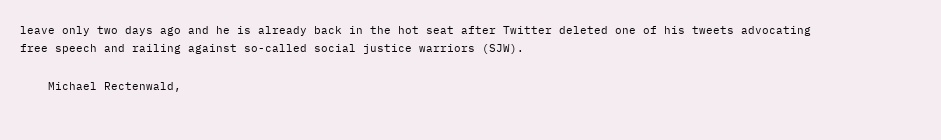leave only two days ago and he is already back in the hot seat after Twitter deleted one of his tweets advocating free speech and railing against so-called social justice warriors (SJW).

    Michael Rectenwald,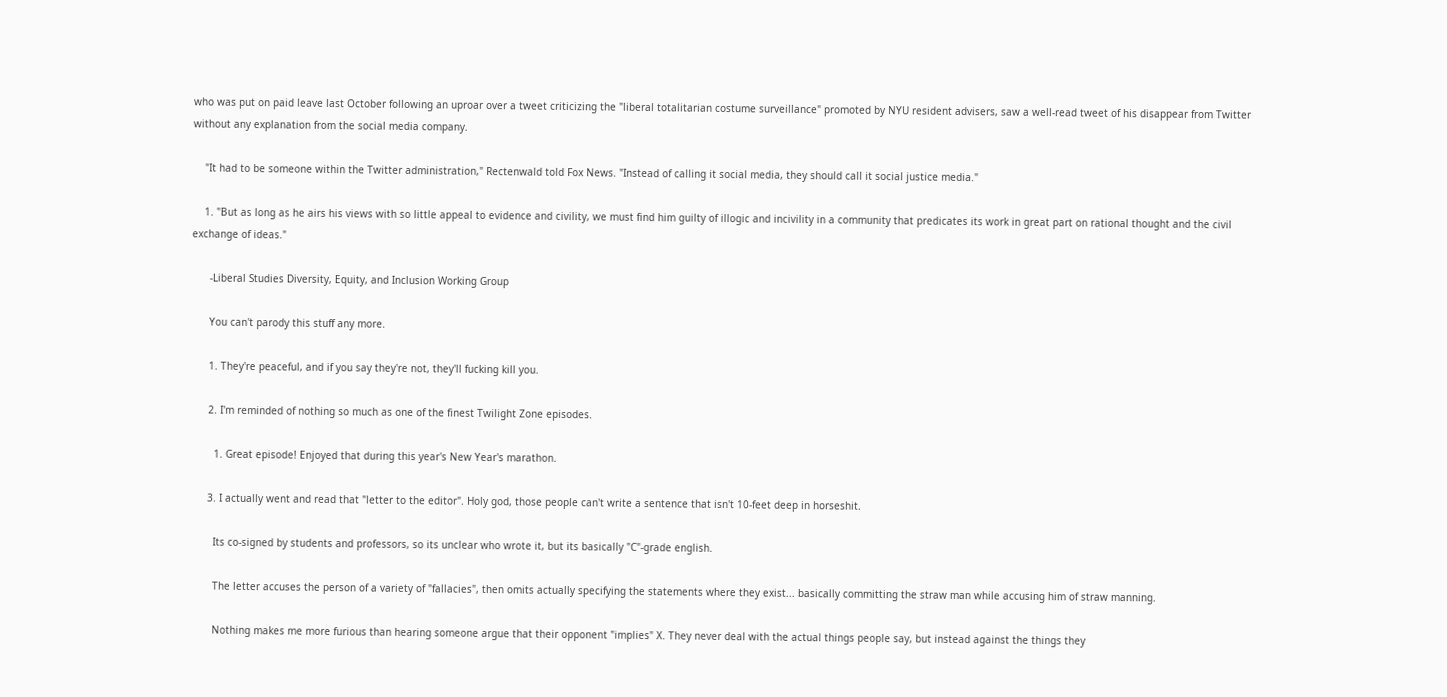who was put on paid leave last October following an uproar over a tweet criticizing the "liberal totalitarian costume surveillance" promoted by NYU resident advisers, saw a well-read tweet of his disappear from Twitter without any explanation from the social media company.

    "It had to be someone within the Twitter administration," Rectenwald told Fox News. "Instead of calling it social media, they should call it social justice media."

    1. "But as long as he airs his views with so little appeal to evidence and civility, we must find him guilty of illogic and incivility in a community that predicates its work in great part on rational thought and the civil exchange of ideas."

      -Liberal Studies Diversity, Equity, and Inclusion Working Group

      You can't parody this stuff any more.

      1. They're peaceful, and if you say they're not, they'll fucking kill you.

      2. I'm reminded of nothing so much as one of the finest Twilight Zone episodes.

        1. Great episode! Enjoyed that during this year's New Year's marathon.

      3. I actually went and read that "letter to the editor". Holy god, those people can't write a sentence that isn't 10-feet deep in horseshit.

        Its co-signed by students and professors, so its unclear who wrote it, but its basically "C"-grade english.

        The letter accuses the person of a variety of "fallacies", then omits actually specifying the statements where they exist... basically committing the straw man while accusing him of straw manning.

        Nothing makes me more furious than hearing someone argue that their opponent "implies" X. They never deal with the actual things people say, but instead against the things they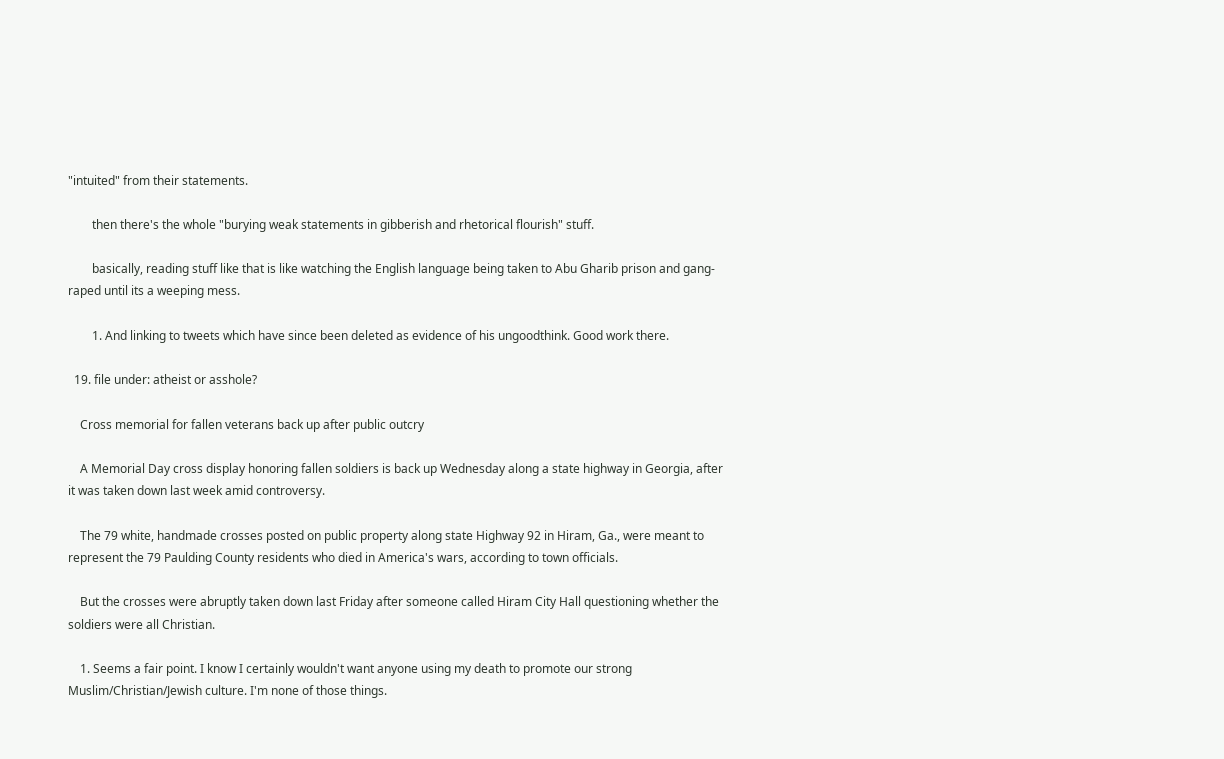"intuited" from their statements.

        then there's the whole "burying weak statements in gibberish and rhetorical flourish" stuff.

        basically, reading stuff like that is like watching the English language being taken to Abu Gharib prison and gang-raped until its a weeping mess.

        1. And linking to tweets which have since been deleted as evidence of his ungoodthink. Good work there.

  19. file under: atheist or asshole?

    Cross memorial for fallen veterans back up after public outcry

    A Memorial Day cross display honoring fallen soldiers is back up Wednesday along a state highway in Georgia, after it was taken down last week amid controversy.

    The 79 white, handmade crosses posted on public property along state Highway 92 in Hiram, Ga., were meant to represent the 79 Paulding County residents who died in America's wars, according to town officials.

    But the crosses were abruptly taken down last Friday after someone called Hiram City Hall questioning whether the soldiers were all Christian.

    1. Seems a fair point. I know I certainly wouldn't want anyone using my death to promote our strong Muslim/Christian/Jewish culture. I'm none of those things.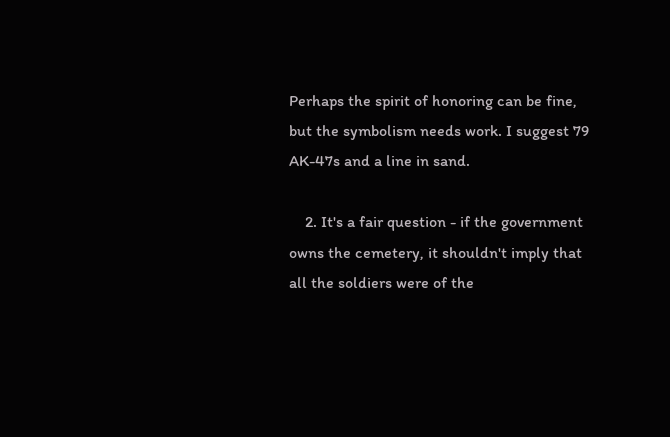Perhaps the spirit of honoring can be fine, but the symbolism needs work. I suggest 79 AK-47s and a line in sand.

    2. It's a fair question - if the government owns the cemetery, it shouldn't imply that all the soldiers were of the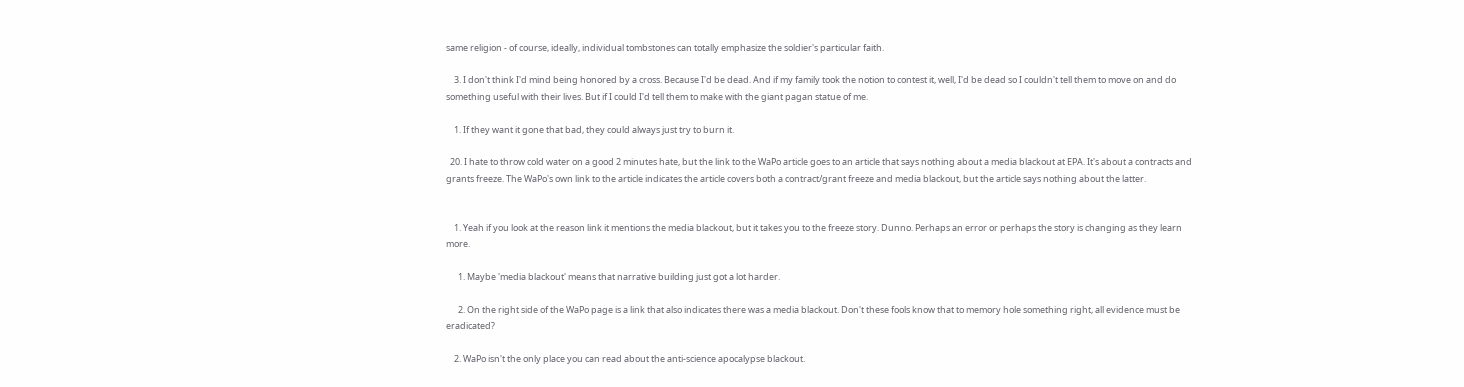same religion - of course, ideally, individual tombstones can totally emphasize the soldier's particular faith.

    3. I don't think I'd mind being honored by a cross. Because I'd be dead. And if my family took the notion to contest it, well, I'd be dead so I couldn't tell them to move on and do something useful with their lives. But if I could I'd tell them to make with the giant pagan statue of me.

    1. If they want it gone that bad, they could always just try to burn it.

  20. I hate to throw cold water on a good 2 minutes hate, but the link to the WaPo article goes to an article that says nothing about a media blackout at EPA. It's about a contracts and grants freeze. The WaPo's own link to the article indicates the article covers both a contract/grant freeze and media blackout, but the article says nothing about the latter.


    1. Yeah if you look at the reason link it mentions the media blackout, but it takes you to the freeze story. Dunno. Perhaps an error or perhaps the story is changing as they learn more.

      1. Maybe 'media blackout' means that narrative building just got a lot harder.

      2. On the right side of the WaPo page is a link that also indicates there was a media blackout. Don't these fools know that to memory hole something right, all evidence must be eradicated?

    2. WaPo isn't the only place you can read about the anti-science apocalypse blackout.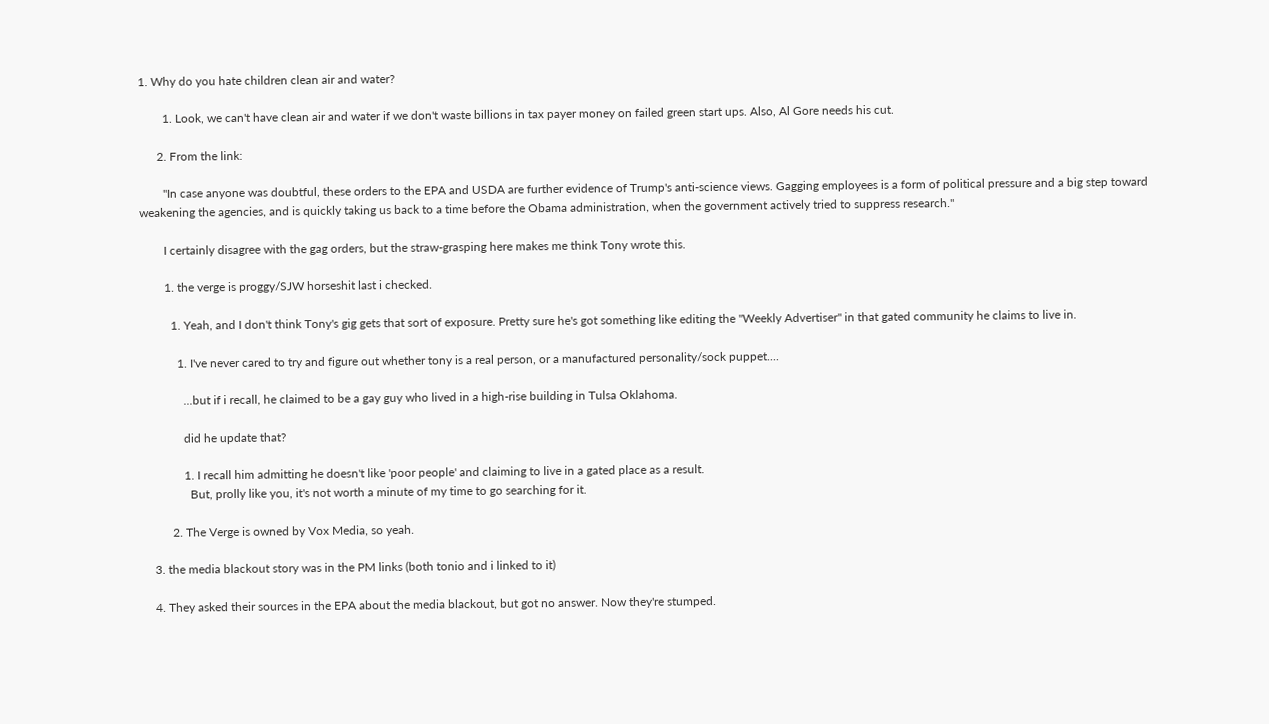1. Why do you hate children clean air and water?

        1. Look, we can't have clean air and water if we don't waste billions in tax payer money on failed green start ups. Also, Al Gore needs his cut.

      2. From the link:

        "In case anyone was doubtful, these orders to the EPA and USDA are further evidence of Trump's anti-science views. Gagging employees is a form of political pressure and a big step toward weakening the agencies, and is quickly taking us back to a time before the Obama administration, when the government actively tried to suppress research."

        I certainly disagree with the gag orders, but the straw-grasping here makes me think Tony wrote this.

        1. the verge is proggy/SJW horseshit last i checked.

          1. Yeah, and I don't think Tony's gig gets that sort of exposure. Pretty sure he's got something like editing the "Weekly Advertiser" in that gated community he claims to live in.

            1. I've never cared to try and figure out whether tony is a real person, or a manufactured personality/sock puppet....

              ...but if i recall, he claimed to be a gay guy who lived in a high-rise building in Tulsa Oklahoma.

              did he update that?

              1. I recall him admitting he doesn't like 'poor people' and claiming to live in a gated place as a result.
                But, prolly like you, it's not worth a minute of my time to go searching for it.

          2. The Verge is owned by Vox Media, so yeah.

    3. the media blackout story was in the PM links (both tonio and i linked to it)

    4. They asked their sources in the EPA about the media blackout, but got no answer. Now they're stumped.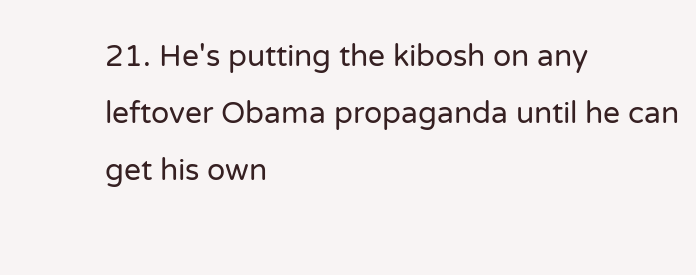21. He's putting the kibosh on any leftover Obama propaganda until he can get his own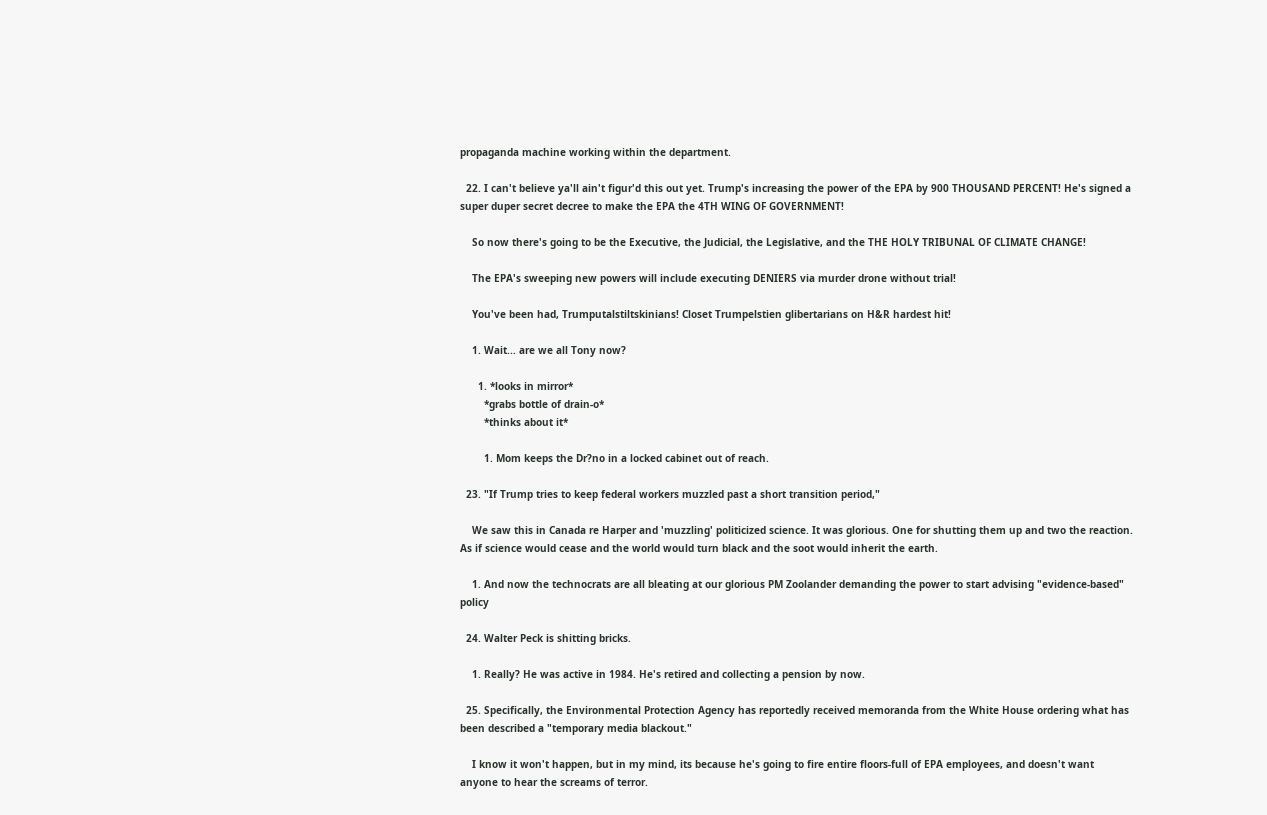propaganda machine working within the department.

  22. I can't believe ya'll ain't figur'd this out yet. Trump's increasing the power of the EPA by 900 THOUSAND PERCENT! He's signed a super duper secret decree to make the EPA the 4TH WING OF GOVERNMENT!

    So now there's going to be the Executive, the Judicial, the Legislative, and the THE HOLY TRIBUNAL OF CLIMATE CHANGE!

    The EPA's sweeping new powers will include executing DENIERS via murder drone without trial!

    You've been had, Trumputalstiltskinians! Closet Trumpelstien glibertarians on H&R hardest hit!

    1. Wait... are we all Tony now?

      1. *looks in mirror*
        *grabs bottle of drain-o*
        *thinks about it*

        1. Mom keeps the Dr?no in a locked cabinet out of reach.

  23. "If Trump tries to keep federal workers muzzled past a short transition period,"

    We saw this in Canada re Harper and 'muzzling' politicized science. It was glorious. One for shutting them up and two the reaction. As if science would cease and the world would turn black and the soot would inherit the earth.

    1. And now the technocrats are all bleating at our glorious PM Zoolander demanding the power to start advising "evidence-based" policy

  24. Walter Peck is shitting bricks.

    1. Really? He was active in 1984. He's retired and collecting a pension by now.

  25. Specifically, the Environmental Protection Agency has reportedly received memoranda from the White House ordering what has been described a "temporary media blackout."

    I know it won't happen, but in my mind, its because he's going to fire entire floors-full of EPA employees, and doesn't want anyone to hear the screams of terror.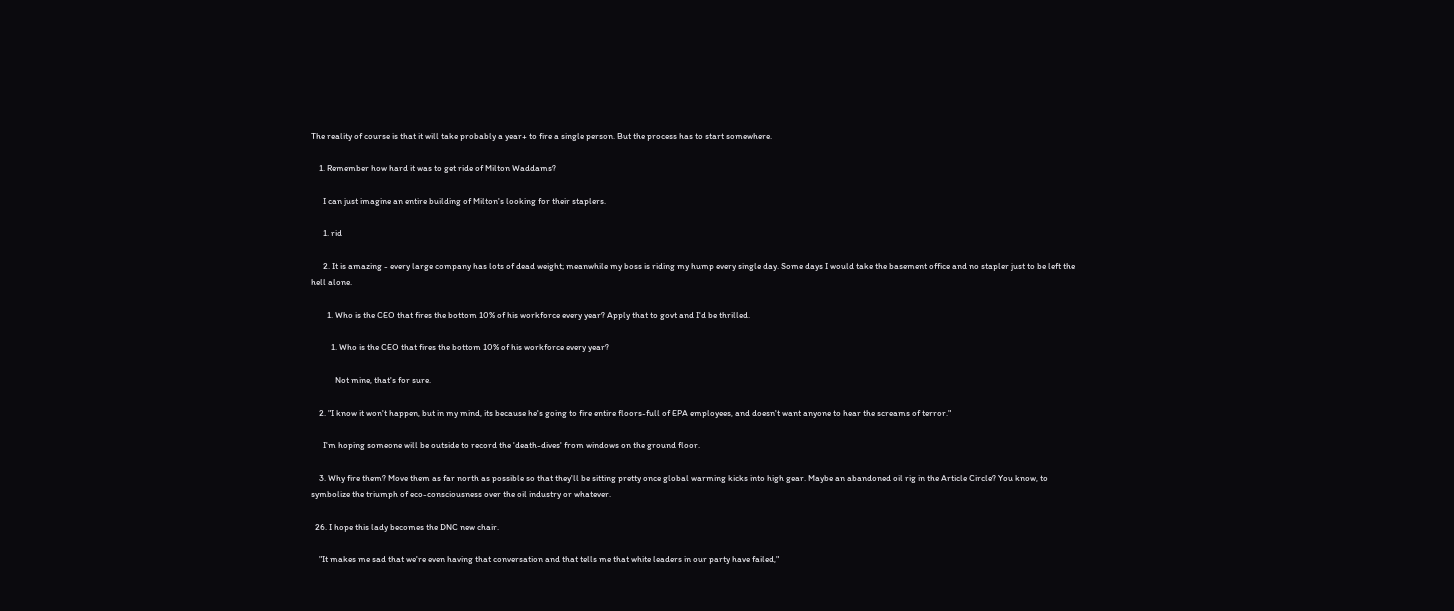The reality of course is that it will take probably a year+ to fire a single person. But the process has to start somewhere.

    1. Remember how hard it was to get ride of Milton Waddams?

      I can just imagine an entire building of Milton's looking for their staplers.

      1. rid

      2. It is amazing - every large company has lots of dead weight; meanwhile my boss is riding my hump every single day. Some days I would take the basement office and no stapler just to be left the hell alone.

        1. Who is the CEO that fires the bottom 10% of his workforce every year? Apply that to govt and I'd be thrilled.

          1. Who is the CEO that fires the bottom 10% of his workforce every year?

            Not mine, that's for sure.

    2. "I know it won't happen, but in my mind, its because he's going to fire entire floors-full of EPA employees, and doesn't want anyone to hear the screams of terror."

      I'm hoping someone will be outside to record the 'death-dives' from windows on the ground floor.

    3. Why fire them? Move them as far north as possible so that they'll be sitting pretty once global warming kicks into high gear. Maybe an abandoned oil rig in the Article Circle? You know, to symbolize the triumph of eco-consciousness over the oil industry or whatever.

  26. I hope this lady becomes the DNC new chair.

    "It makes me sad that we're even having that conversation and that tells me that white leaders in our party have failed,"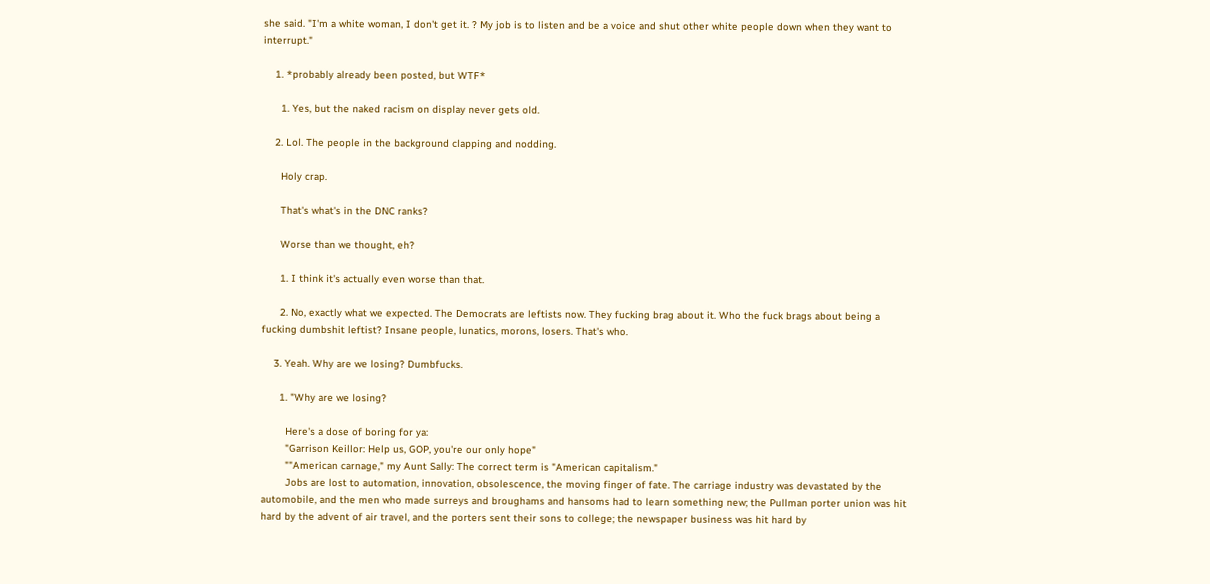she said. "I'm a white woman, I don't get it. ? My job is to listen and be a voice and shut other white people down when they want to interrupt."

    1. *probably already been posted, but WTF*

      1. Yes, but the naked racism on display never gets old.

    2. Lol. The people in the background clapping and nodding.

      Holy crap.

      That's what's in the DNC ranks?

      Worse than we thought, eh?

      1. I think it's actually even worse than that.

      2. No, exactly what we expected. The Democrats are leftists now. They fucking brag about it. Who the fuck brags about being a fucking dumbshit leftist? Insane people, lunatics, morons, losers. That's who.

    3. Yeah. Why are we losing? Dumbfucks.

      1. "Why are we losing?

        Here's a dose of boring for ya:
        "Garrison Keillor: Help us, GOP, you're our only hope"
        ""American carnage," my Aunt Sally: The correct term is "American capitalism."
        Jobs are lost to automation, innovation, obsolescence, the moving finger of fate. The carriage industry was devastated by the automobile, and the men who made surreys and broughams and hansoms had to learn something new; the Pullman porter union was hit hard by the advent of air travel, and the porters sent their sons to college; the newspaper business was hit hard by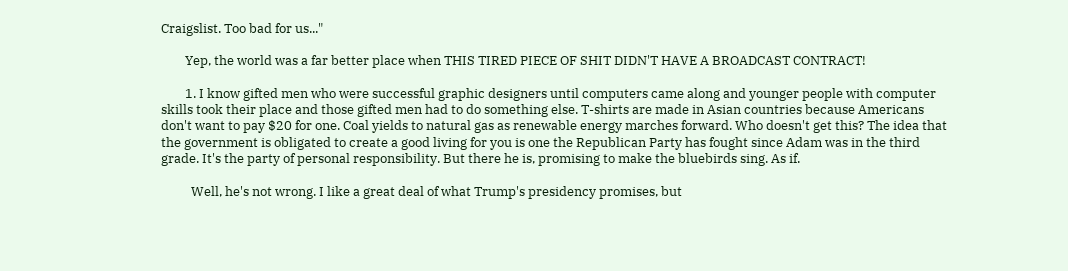Craigslist. Too bad for us..."

        Yep, the world was a far better place when THIS TIRED PIECE OF SHIT DIDN'T HAVE A BROADCAST CONTRACT!

        1. I know gifted men who were successful graphic designers until computers came along and younger people with computer skills took their place and those gifted men had to do something else. T-shirts are made in Asian countries because Americans don't want to pay $20 for one. Coal yields to natural gas as renewable energy marches forward. Who doesn't get this? The idea that the government is obligated to create a good living for you is one the Republican Party has fought since Adam was in the third grade. It's the party of personal responsibility. But there he is, promising to make the bluebirds sing. As if.

          Well, he's not wrong. I like a great deal of what Trump's presidency promises, but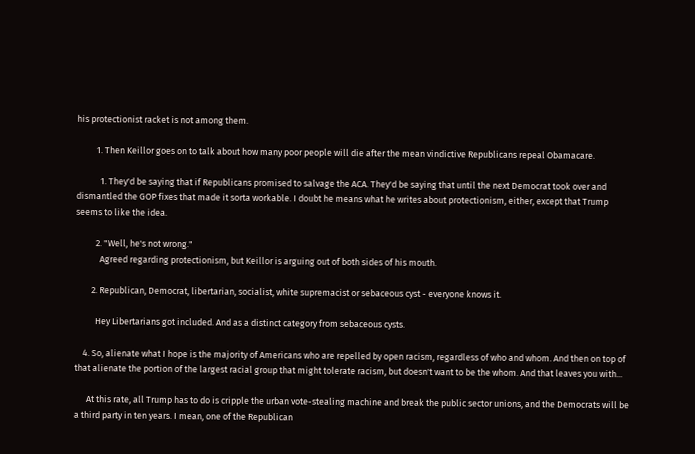his protectionist racket is not among them.

          1. Then Keillor goes on to talk about how many poor people will die after the mean vindictive Republicans repeal Obamacare.

            1. They'd be saying that if Republicans promised to salvage the ACA. They'd be saying that until the next Democrat took over and dismantled the GOP fixes that made it sorta workable. I doubt he means what he writes about protectionism, either, except that Trump seems to like the idea.

          2. "Well, he's not wrong."
            Agreed regarding protectionism, but Keillor is arguing out of both sides of his mouth.

        2. Republican, Democrat, libertarian, socialist, white supremacist or sebaceous cyst - everyone knows it.

          Hey Libertarians got included. And as a distinct category from sebaceous cysts.

    4. So, alienate what I hope is the majority of Americans who are repelled by open racism, regardless of who and whom. And then on top of that alienate the portion of the largest racial group that might tolerate racism, but doesn't want to be the whom. And that leaves you with...

      At this rate, all Trump has to do is cripple the urban vote-stealing machine and break the public sector unions, and the Democrats will be a third party in ten years. I mean, one of the Republican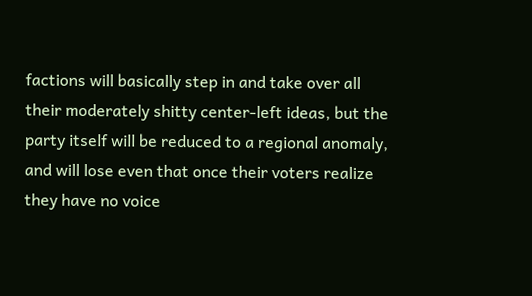factions will basically step in and take over all their moderately shitty center-left ideas, but the party itself will be reduced to a regional anomaly, and will lose even that once their voters realize they have no voice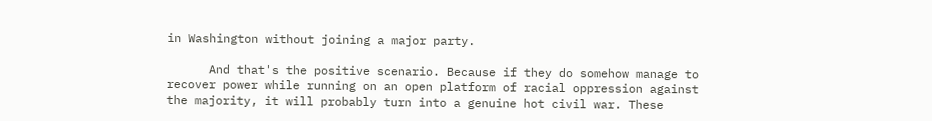in Washington without joining a major party.

      And that's the positive scenario. Because if they do somehow manage to recover power while running on an open platform of racial oppression against the majority, it will probably turn into a genuine hot civil war. These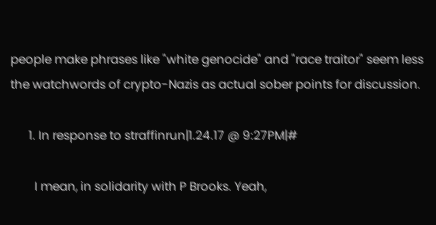people make phrases like "white genocide" and "race traitor" seem less the watchwords of crypto-Nazis as actual sober points for discussion.

      1. In response to straffinrun|1.24.17 @ 9:27PM|#

        I mean, in solidarity with P Brooks. Yeah,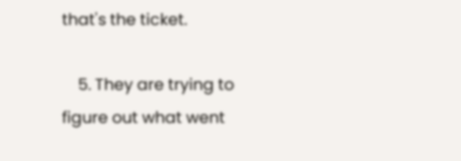that's the ticket.

    5. They are trying to figure out what went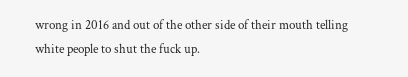wrong in 2016 and out of the other side of their mouth telling white people to shut the fuck up.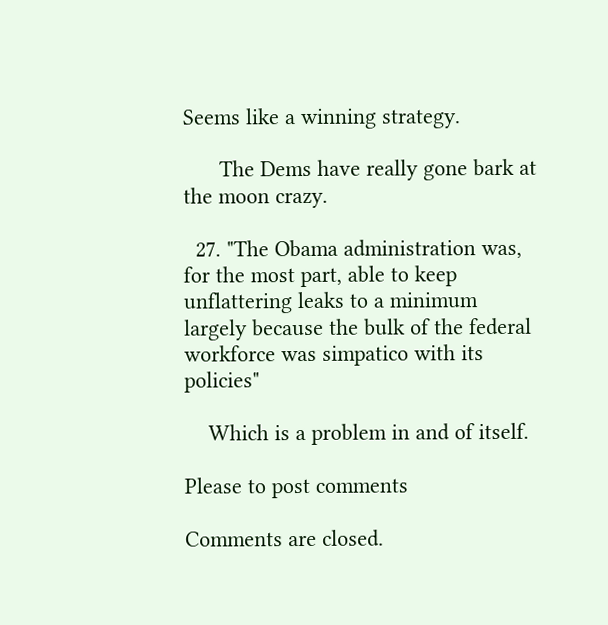Seems like a winning strategy.

      The Dems have really gone bark at the moon crazy.

  27. "The Obama administration was, for the most part, able to keep unflattering leaks to a minimum largely because the bulk of the federal workforce was simpatico with its policies"

    Which is a problem in and of itself.

Please to post comments

Comments are closed.